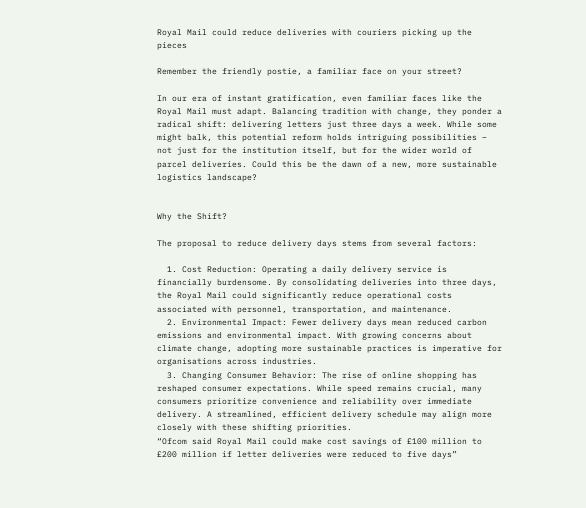Royal Mail could reduce deliveries with couriers picking up the pieces

Remember the friendly postie, a familiar face on your street?

In our era of instant gratification, even familiar faces like the Royal Mail must adapt. Balancing tradition with change, they ponder a radical shift: delivering letters just three days a week. While some might balk, this potential reform holds intriguing possibilities – not just for the institution itself, but for the wider world of parcel deliveries. Could this be the dawn of a new, more sustainable logistics landscape?


Why the Shift?

The proposal to reduce delivery days stems from several factors:

  1. Cost Reduction: Operating a daily delivery service is financially burdensome. By consolidating deliveries into three days, the Royal Mail could significantly reduce operational costs associated with personnel, transportation, and maintenance.
  2. Environmental Impact: Fewer delivery days mean reduced carbon emissions and environmental impact. With growing concerns about climate change, adopting more sustainable practices is imperative for organisations across industries.
  3. Changing Consumer Behavior: The rise of online shopping has reshaped consumer expectations. While speed remains crucial, many consumers prioritize convenience and reliability over immediate delivery. A streamlined, efficient delivery schedule may align more closely with these shifting priorities.
“Ofcom said Royal Mail could make cost savings of £100 million to £200 million if letter deliveries were reduced to five days”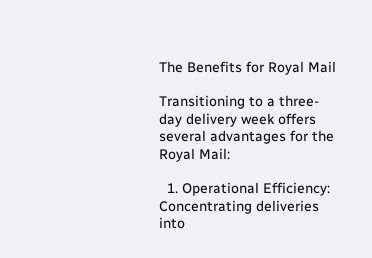The Benefits for Royal Mail

Transitioning to a three-day delivery week offers several advantages for the Royal Mail:

  1. Operational Efficiency: Concentrating deliveries into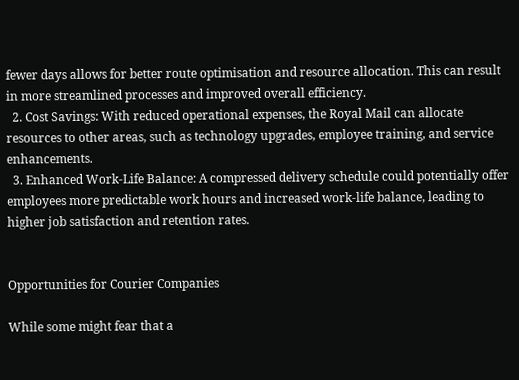fewer days allows for better route optimisation and resource allocation. This can result in more streamlined processes and improved overall efficiency.
  2. Cost Savings: With reduced operational expenses, the Royal Mail can allocate resources to other areas, such as technology upgrades, employee training, and service enhancements.
  3. Enhanced Work-Life Balance: A compressed delivery schedule could potentially offer employees more predictable work hours and increased work-life balance, leading to higher job satisfaction and retention rates.


Opportunities for Courier Companies

While some might fear that a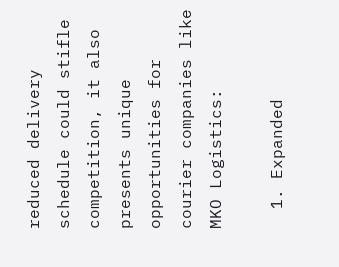reduced delivery schedule could stifle competition, it also presents unique opportunities for courier companies like MKO Logistics:

  1. Expanded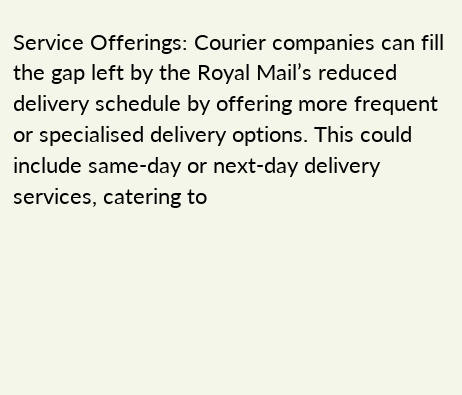Service Offerings: Courier companies can fill the gap left by the Royal Mail’s reduced delivery schedule by offering more frequent or specialised delivery options. This could include same-day or next-day delivery services, catering to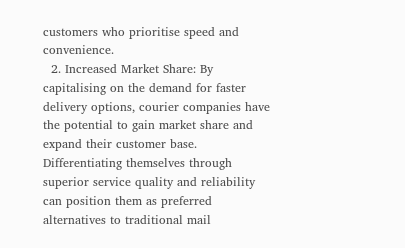customers who prioritise speed and convenience.
  2. Increased Market Share: By capitalising on the demand for faster delivery options, courier companies have the potential to gain market share and expand their customer base. Differentiating themselves through superior service quality and reliability can position them as preferred alternatives to traditional mail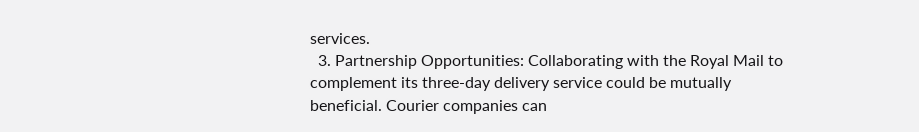services.
  3. Partnership Opportunities: Collaborating with the Royal Mail to complement its three-day delivery service could be mutually beneficial. Courier companies can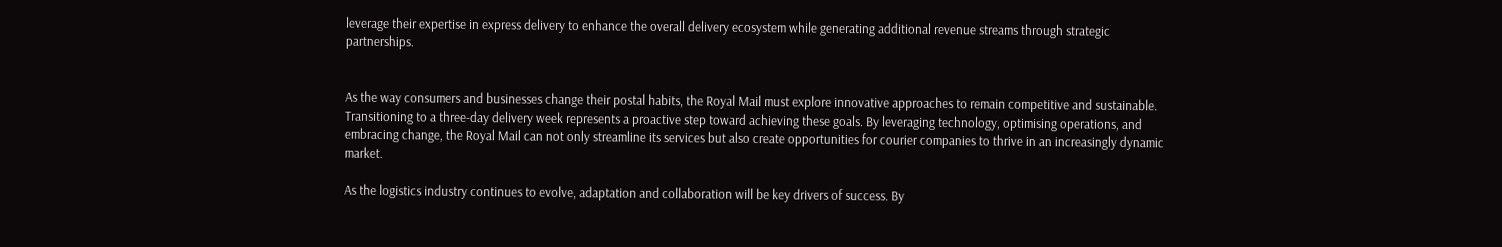leverage their expertise in express delivery to enhance the overall delivery ecosystem while generating additional revenue streams through strategic partnerships.


As the way consumers and businesses change their postal habits, the Royal Mail must explore innovative approaches to remain competitive and sustainable. Transitioning to a three-day delivery week represents a proactive step toward achieving these goals. By leveraging technology, optimising operations, and embracing change, the Royal Mail can not only streamline its services but also create opportunities for courier companies to thrive in an increasingly dynamic market.

As the logistics industry continues to evolve, adaptation and collaboration will be key drivers of success. By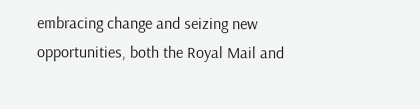embracing change and seizing new opportunities, both the Royal Mail and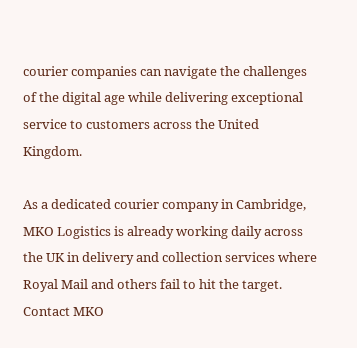courier companies can navigate the challenges of the digital age while delivering exceptional service to customers across the United Kingdom.

As a dedicated courier company in Cambridge, MKO Logistics is already working daily across the UK in delivery and collection services where Royal Mail and others fail to hit the target. Contact MKO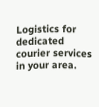Logistics for dedicated courier services in your area.